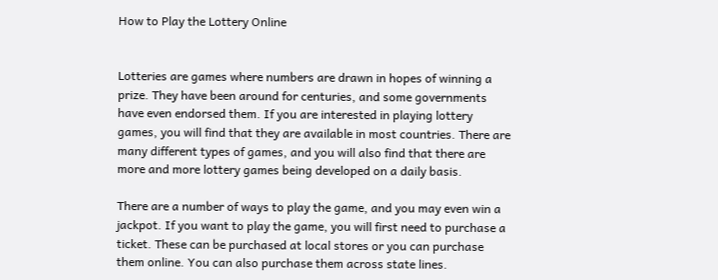How to Play the Lottery Online


Lotteries are games where numbers are drawn in hopes of winning a prize. They have been around for centuries, and some governments have even endorsed them. If you are interested in playing lottery games, you will find that they are available in most countries. There are many different types of games, and you will also find that there are more and more lottery games being developed on a daily basis.

There are a number of ways to play the game, and you may even win a jackpot. If you want to play the game, you will first need to purchase a ticket. These can be purchased at local stores or you can purchase them online. You can also purchase them across state lines.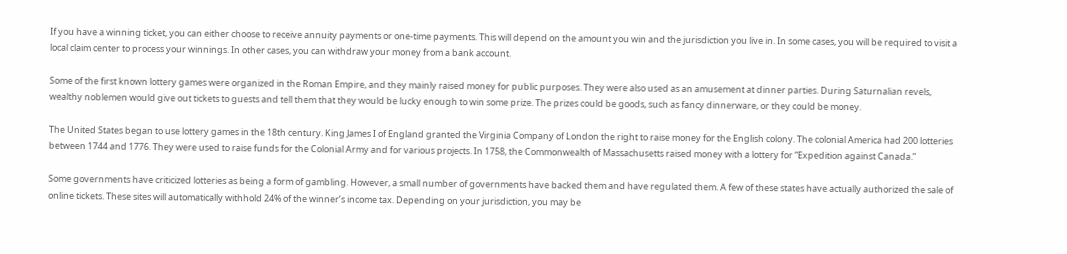If you have a winning ticket, you can either choose to receive annuity payments or one-time payments. This will depend on the amount you win and the jurisdiction you live in. In some cases, you will be required to visit a local claim center to process your winnings. In other cases, you can withdraw your money from a bank account.

Some of the first known lottery games were organized in the Roman Empire, and they mainly raised money for public purposes. They were also used as an amusement at dinner parties. During Saturnalian revels, wealthy noblemen would give out tickets to guests and tell them that they would be lucky enough to win some prize. The prizes could be goods, such as fancy dinnerware, or they could be money.

The United States began to use lottery games in the 18th century. King James I of England granted the Virginia Company of London the right to raise money for the English colony. The colonial America had 200 lotteries between 1744 and 1776. They were used to raise funds for the Colonial Army and for various projects. In 1758, the Commonwealth of Massachusetts raised money with a lottery for “Expedition against Canada.”

Some governments have criticized lotteries as being a form of gambling. However, a small number of governments have backed them and have regulated them. A few of these states have actually authorized the sale of online tickets. These sites will automatically withhold 24% of the winner’s income tax. Depending on your jurisdiction, you may be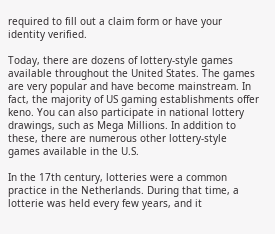required to fill out a claim form or have your identity verified.

Today, there are dozens of lottery-style games available throughout the United States. The games are very popular and have become mainstream. In fact, the majority of US gaming establishments offer keno. You can also participate in national lottery drawings, such as Mega Millions. In addition to these, there are numerous other lottery-style games available in the U.S.

In the 17th century, lotteries were a common practice in the Netherlands. During that time, a lotterie was held every few years, and it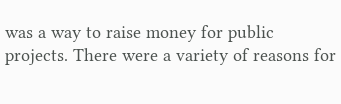was a way to raise money for public projects. There were a variety of reasons for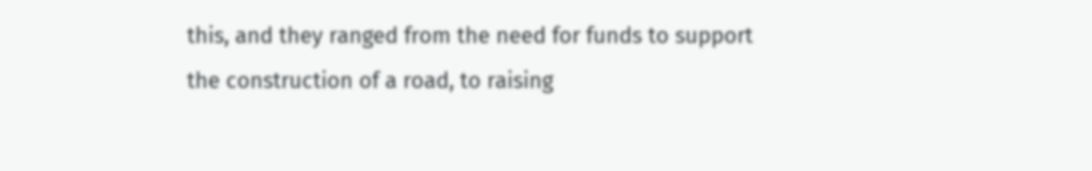this, and they ranged from the need for funds to support the construction of a road, to raising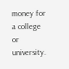money for a college or university.